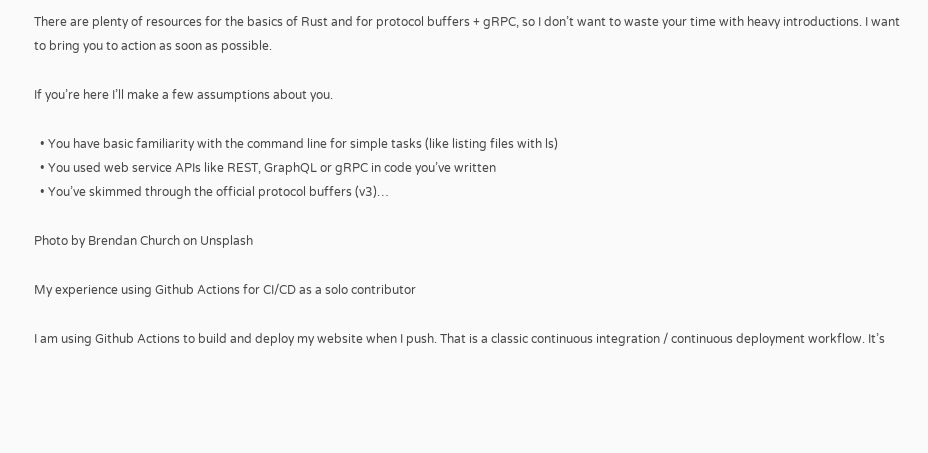There are plenty of resources for the basics of Rust and for protocol buffers + gRPC, so I don’t want to waste your time with heavy introductions. I want to bring you to action as soon as possible.

If you’re here I’ll make a few assumptions about you.

  • You have basic familiarity with the command line for simple tasks (like listing files with ls)
  • You used web service APIs like REST, GraphQL or gRPC in code you’ve written
  • You’ve skimmed through the official protocol buffers (v3)…

Photo by Brendan Church on Unsplash

My experience using Github Actions for CI/CD as a solo contributor

I am using Github Actions to build and deploy my website when I push. That is a classic continuous integration / continuous deployment workflow. It’s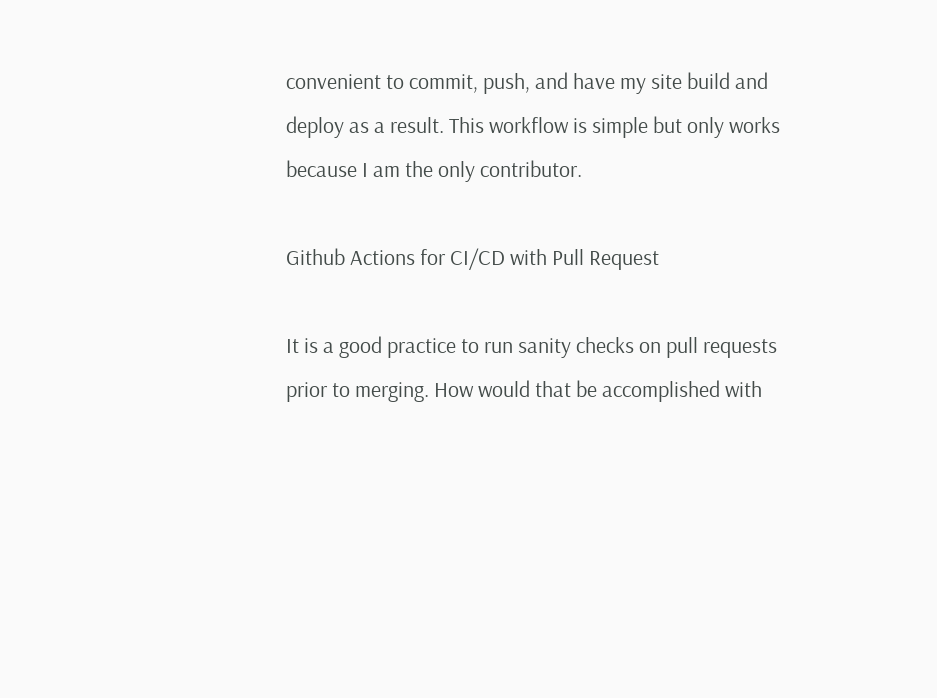convenient to commit, push, and have my site build and deploy as a result. This workflow is simple but only works because I am the only contributor.

Github Actions for CI/CD with Pull Request

It is a good practice to run sanity checks on pull requests prior to merging. How would that be accomplished with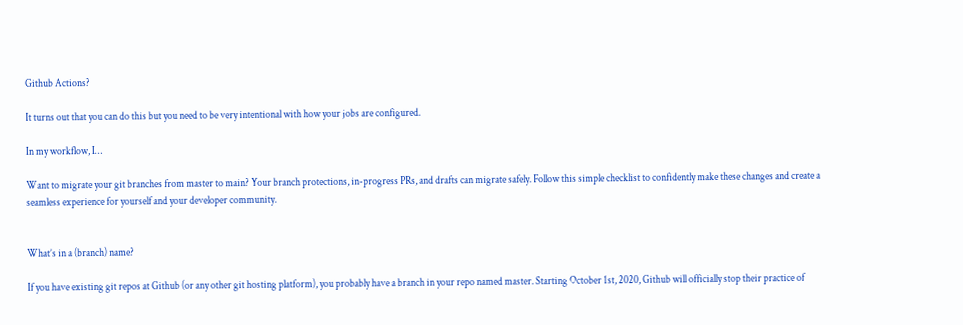Github Actions?

It turns out that you can do this but you need to be very intentional with how your jobs are configured.

In my workflow, I…

Want to migrate your git branches from master to main? Your branch protections, in-progress PRs, and drafts can migrate safely. Follow this simple checklist to confidently make these changes and create a seamless experience for yourself and your developer community.


What’s in a (branch) name?

If you have existing git repos at Github (or any other git hosting platform), you probably have a branch in your repo named master. Starting October 1st, 2020, Github will officially stop their practice of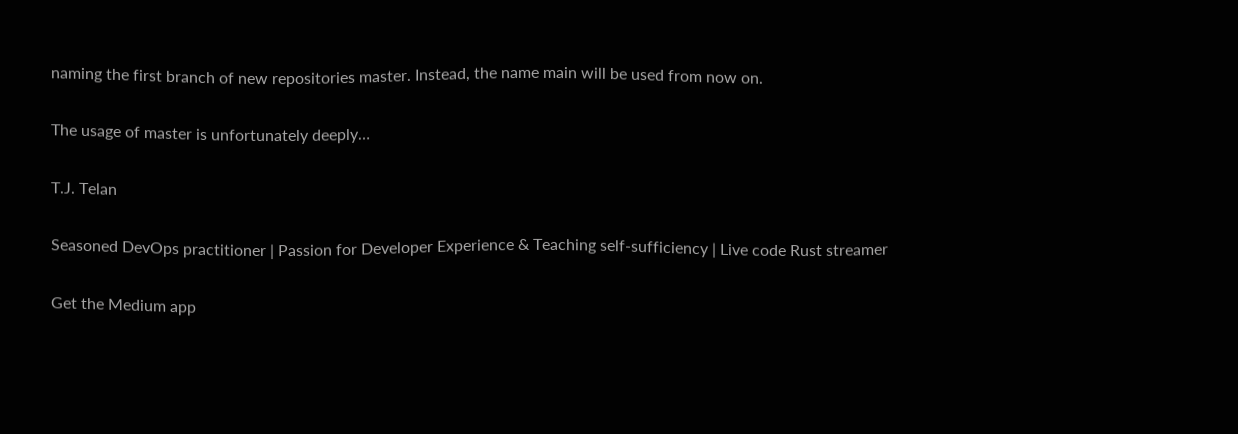naming the first branch of new repositories master. Instead, the name main will be used from now on.

The usage of master is unfortunately deeply…

T.J. Telan

Seasoned DevOps practitioner | Passion for Developer Experience & Teaching self-sufficiency | Live code Rust streamer

Get the Medium app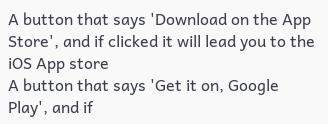A button that says 'Download on the App Store', and if clicked it will lead you to the iOS App store
A button that says 'Get it on, Google Play', and if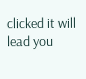clicked it will lead you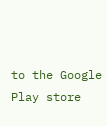to the Google Play store